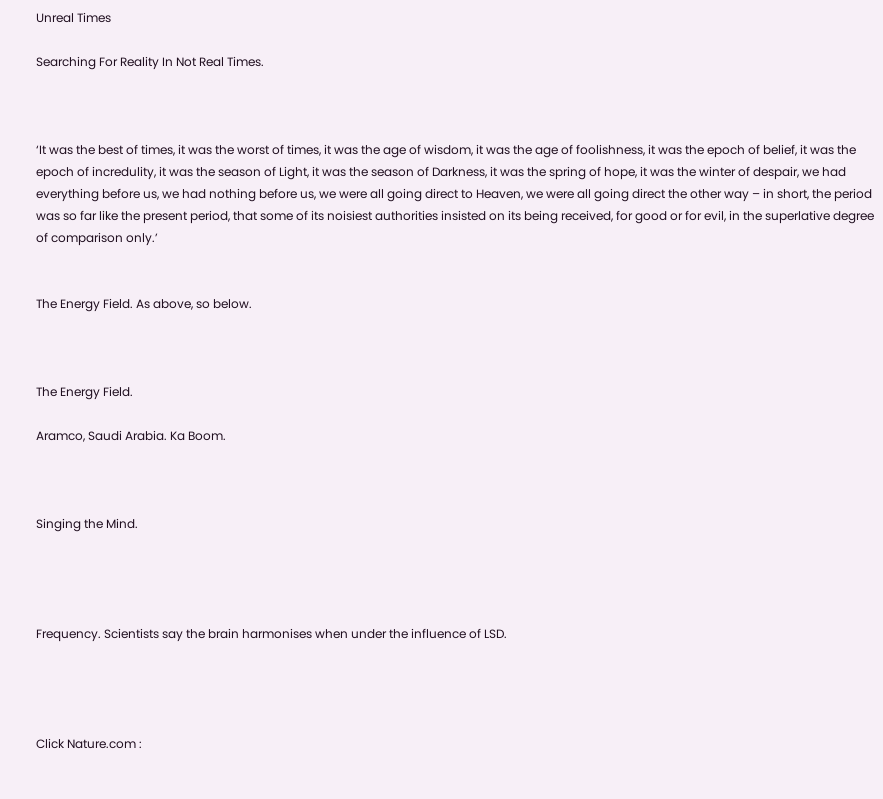Unreal Times

Searching For Reality In Not Real Times.



‘It was the best of times, it was the worst of times, it was the age of wisdom, it was the age of foolishness, it was the epoch of belief, it was the epoch of incredulity, it was the season of Light, it was the season of Darkness, it was the spring of hope, it was the winter of despair, we had everything before us, we had nothing before us, we were all going direct to Heaven, we were all going direct the other way – in short, the period was so far like the present period, that some of its noisiest authorities insisted on its being received, for good or for evil, in the superlative degree of comparison only.’


The Energy Field. As above, so below.



The Energy Field.

Aramco, Saudi Arabia. Ka Boom.



Singing the Mind.




Frequency. Scientists say the brain harmonises when under the influence of LSD.




Click Nature.com :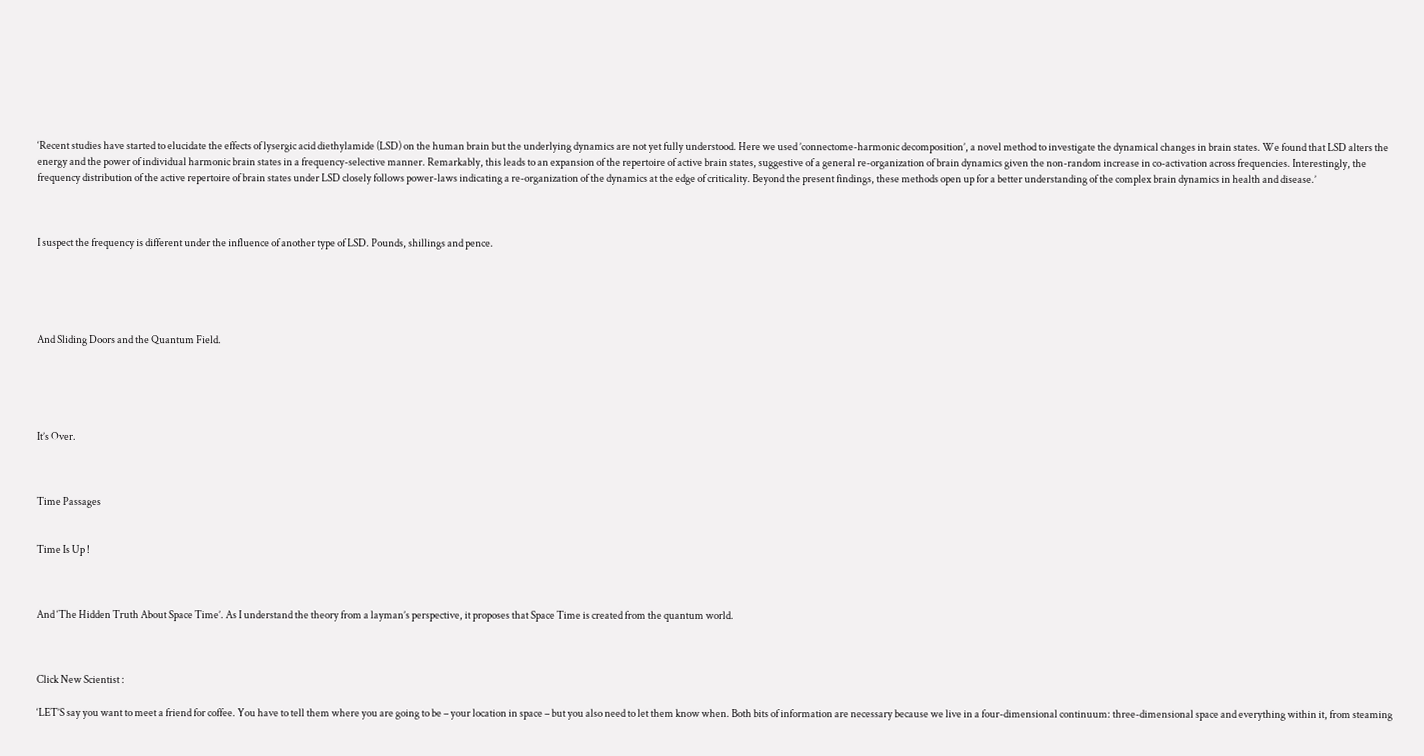‘Recent studies have started to elucidate the effects of lysergic acid diethylamide (LSD) on the human brain but the underlying dynamics are not yet fully understood. Here we used ’connectome-harmonic decomposition’, a novel method to investigate the dynamical changes in brain states. We found that LSD alters the energy and the power of individual harmonic brain states in a frequency-selective manner. Remarkably, this leads to an expansion of the repertoire of active brain states, suggestive of a general re-organization of brain dynamics given the non-random increase in co-activation across frequencies. Interestingly, the frequency distribution of the active repertoire of brain states under LSD closely follows power-laws indicating a re-organization of the dynamics at the edge of criticality. Beyond the present findings, these methods open up for a better understanding of the complex brain dynamics in health and disease.’



I suspect the frequency is different under the influence of another type of LSD. Pounds, shillings and pence.





And Sliding Doors and the Quantum Field.





It’s Over.



Time Passages


Time Is Up !



And ‘The Hidden Truth About Space Time’. As I understand the theory from a layman’s perspective, it proposes that Space Time is created from the quantum world.



Click New Scientist :

‘LET’S say you want to meet a friend for coffee. You have to tell them where you are going to be – your location in space – but you also need to let them know when. Both bits of information are necessary because we live in a four-dimensional continuum: three-dimensional space and everything within it, from steaming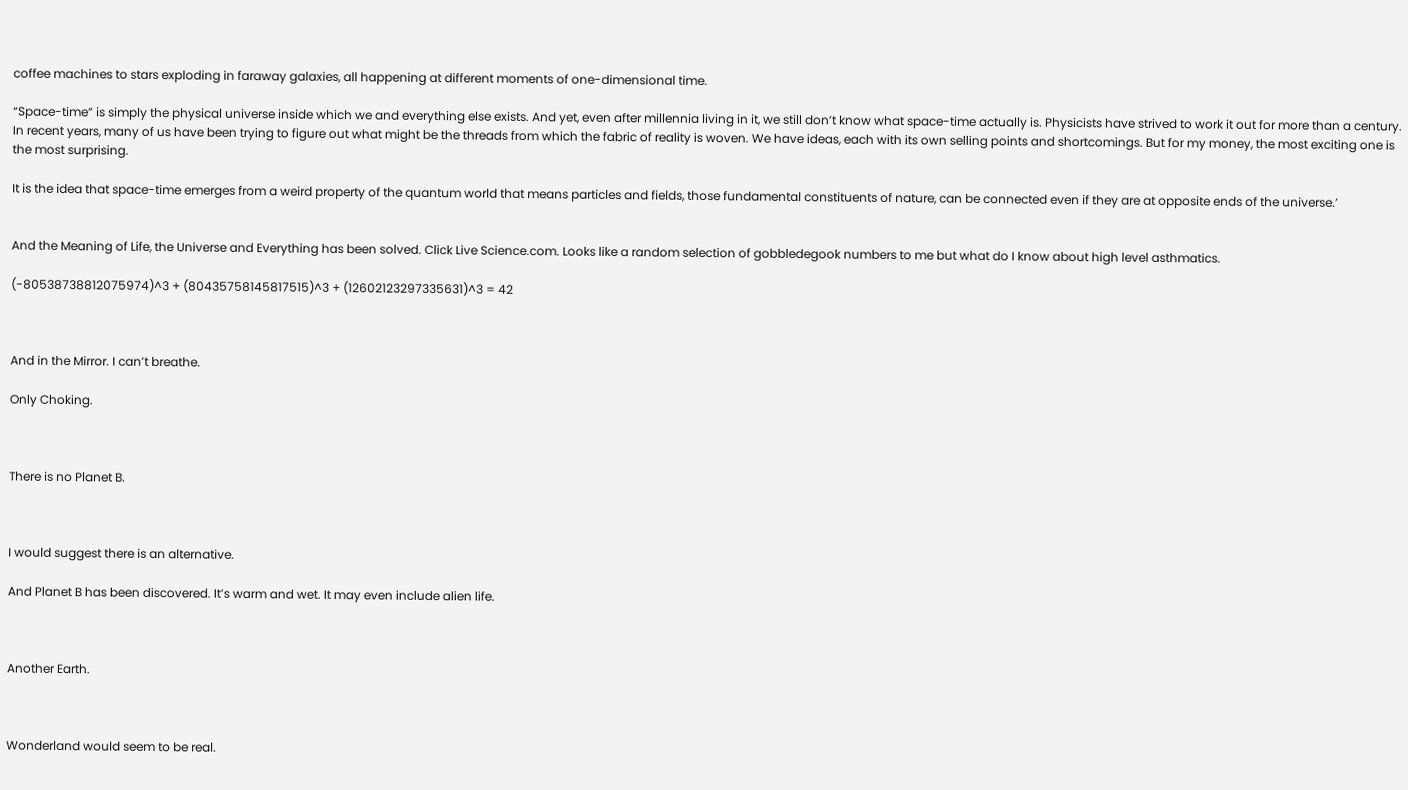coffee machines to stars exploding in faraway galaxies, all happening at different moments of one-dimensional time.

“Space-time” is simply the physical universe inside which we and everything else exists. And yet, even after millennia living in it, we still don’t know what space-time actually is. Physicists have strived to work it out for more than a century. In recent years, many of us have been trying to figure out what might be the threads from which the fabric of reality is woven. We have ideas, each with its own selling points and shortcomings. But for my money, the most exciting one is the most surprising.

It is the idea that space-time emerges from a weird property of the quantum world that means particles and fields, those fundamental constituents of nature, can be connected even if they are at opposite ends of the universe.’


And the Meaning of Life, the Universe and Everything has been solved. Click Live Science.com. Looks like a random selection of gobbledegook numbers to me but what do I know about high level asthmatics.

(-80538738812075974)^3 + (80435758145817515)^3 + (12602123297335631)^3 = 42



And in the Mirror. I can’t breathe.

Only Choking.



There is no Planet B.



I would suggest there is an alternative.

And Planet B has been discovered. It’s warm and wet. It may even include alien life.



Another Earth.



Wonderland would seem to be real.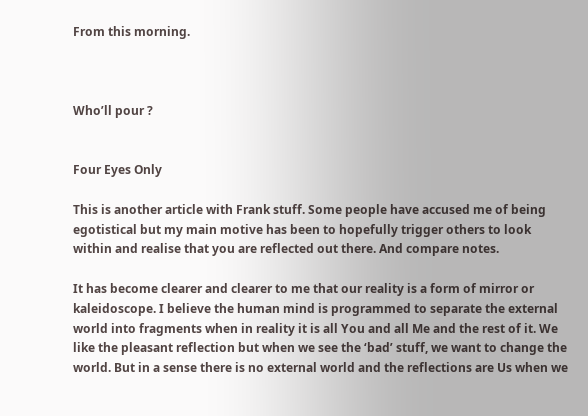From this morning.



Who’ll pour ?


Four Eyes Only

This is another article with Frank stuff. Some people have accused me of being egotistical but my main motive has been to hopefully trigger others to look within and realise that you are reflected out there. And compare notes.

It has become clearer and clearer to me that our reality is a form of mirror or kaleidoscope. I believe the human mind is programmed to separate the external world into fragments when in reality it is all You and all Me and the rest of it. We like the pleasant reflection but when we see the ‘bad’ stuff, we want to change the world. But in a sense there is no external world and the reflections are Us when we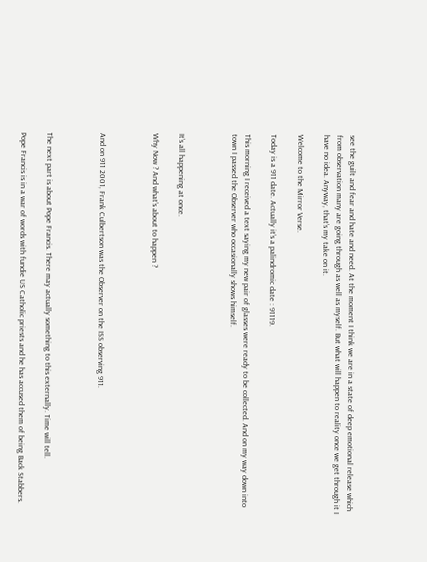see the guilt and fear and hate and need. At the moment I think we are in a state of deep emotional release which from observation many are going through as well as myself. But what will happen to reality once we get through it I have no idea. Anyway, that’s my take on it.

Welcome to the Mirror Verse.

Today is a 911 date. Actually it’s a palindromic date : 91119.

This morning I received a text saying my new pair of glasses were ready to be collected. And on my way down into town I passed the Observer who occasionally shows himself.



It’s all happening at once.

Why Now ? And what’s about to happen ?



And on 911 2001, Frank Culbertson was the Observer on the ISS observing 911.



The next part is about Pope Francis. There may actually something to this externally. Time will tell.

Pope Francis is in a war of words with fundie US Catholic priests and he has accused them of being Back Stabbers.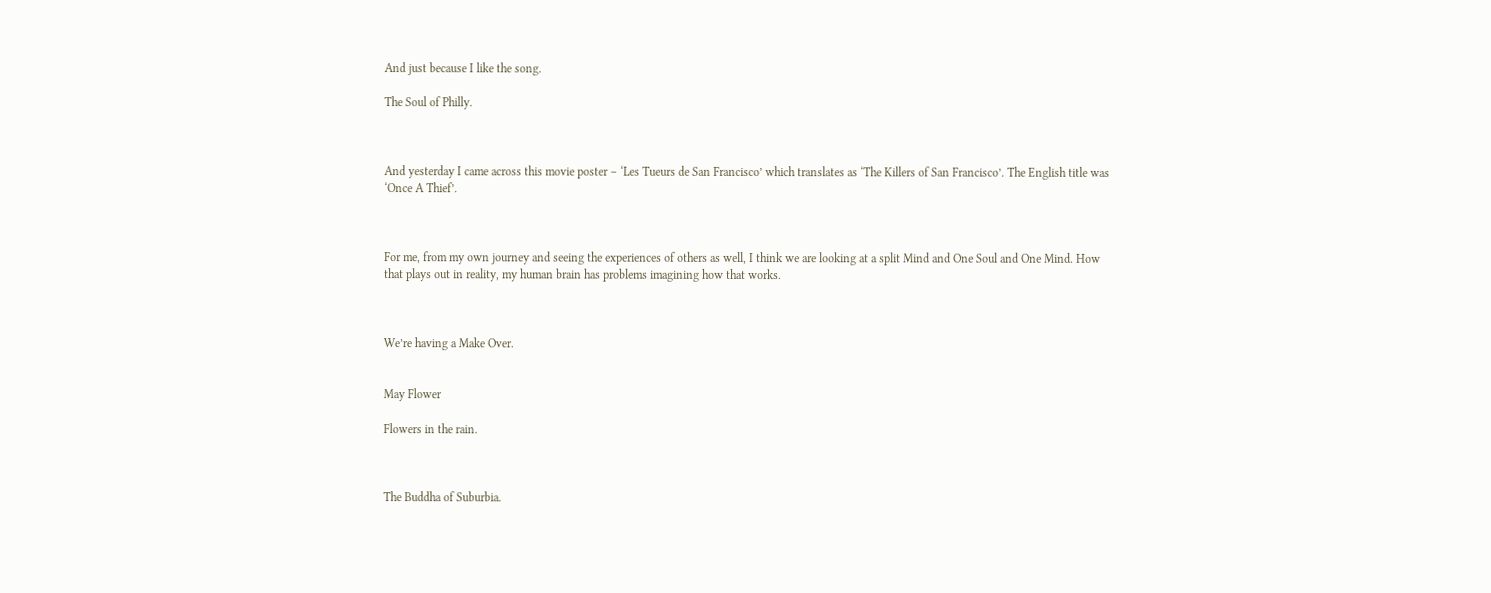And just because I like the song.

The Soul of Philly.



And yesterday I came across this movie poster – ‘Les Tueurs de San Francisco’ which translates as ‘The Killers of San Francisco’. The English title was ‘Once A Thief’.



For me, from my own journey and seeing the experiences of others as well, I think we are looking at a split Mind and One Soul and One Mind. How that plays out in reality, my human brain has problems imagining how that works.



We’re having a Make Over.


May Flower

Flowers in the rain.



The Buddha of Suburbia.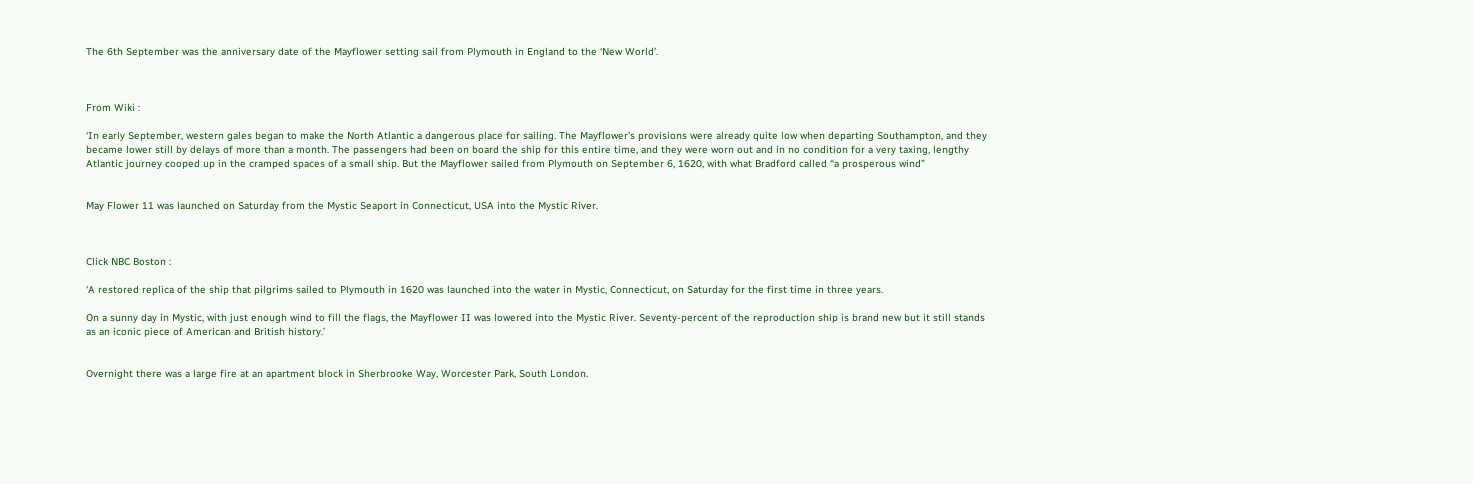The 6th September was the anniversary date of the Mayflower setting sail from Plymouth in England to the ‘New World’.



From Wiki :

‘In early September, western gales began to make the North Atlantic a dangerous place for sailing. The Mayflower’s provisions were already quite low when departing Southampton, and they became lower still by delays of more than a month. The passengers had been on board the ship for this entire time, and they were worn out and in no condition for a very taxing, lengthy Atlantic journey cooped up in the cramped spaces of a small ship. But the Mayflower sailed from Plymouth on September 6, 1620, with what Bradford called “a prosperous wind”


May Flower 11 was launched on Saturday from the Mystic Seaport in Connecticut, USA into the Mystic River.



Click NBC Boston :

‘A restored replica of the ship that pilgrims sailed to Plymouth in 1620 was launched into the water in Mystic, Connecticut, on Saturday for the first time in three years.

On a sunny day in Mystic, with just enough wind to fill the flags, the Mayflower II was lowered into the Mystic River. Seventy-percent of the reproduction ship is brand new but it still stands as an iconic piece of American and British history.’


Overnight there was a large fire at an apartment block in Sherbrooke Way, Worcester Park, South London.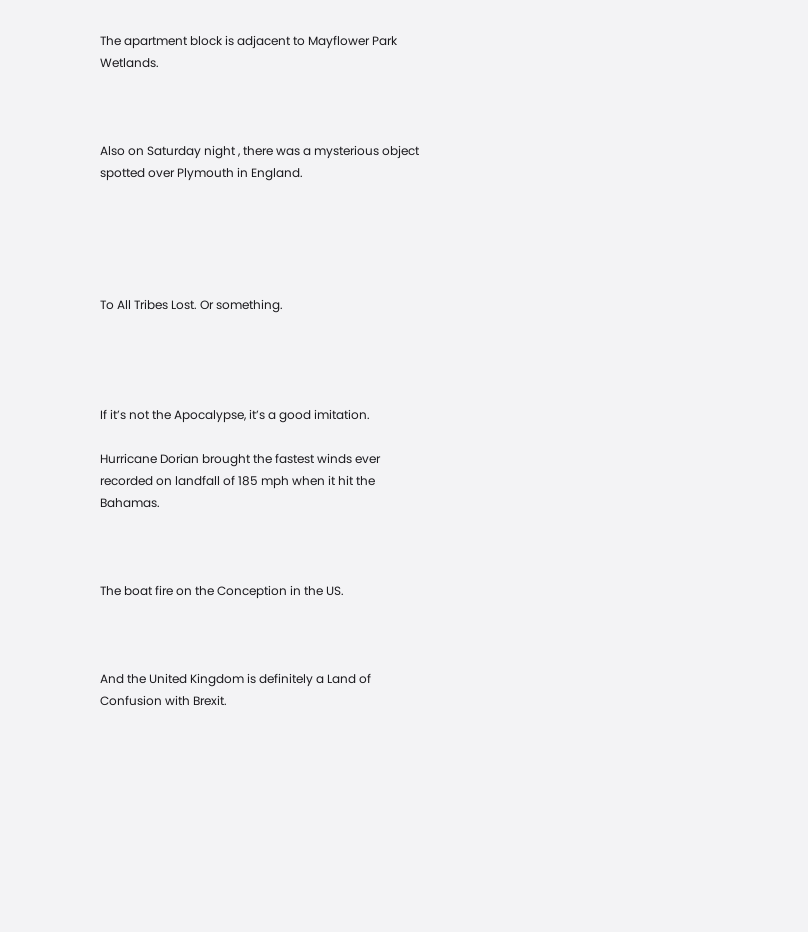The apartment block is adjacent to Mayflower Park Wetlands.



Also on Saturday night , there was a mysterious object spotted over Plymouth in England.





To All Tribes Lost. Or something.




If it’s not the Apocalypse, it’s a good imitation.

Hurricane Dorian brought the fastest winds ever recorded on landfall of 185 mph when it hit the Bahamas.



The boat fire on the Conception in the US.



And the United Kingdom is definitely a Land of Confusion with Brexit.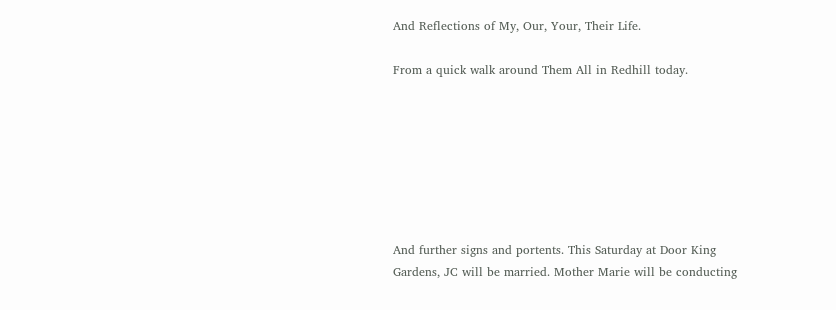And Reflections of My, Our, Your, Their Life.

From a quick walk around Them All in Redhill today.







And further signs and portents. This Saturday at Door King Gardens, JC will be married. Mother Marie will be conducting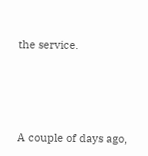the service.




A couple of days ago,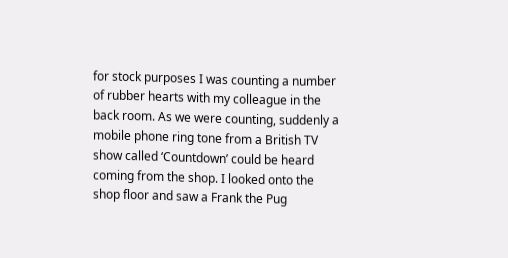for stock purposes I was counting a number of rubber hearts with my colleague in the back room. As we were counting, suddenly a mobile phone ring tone from a British TV show called ‘Countdown’ could be heard coming from the shop. I looked onto the shop floor and saw a Frank the Pug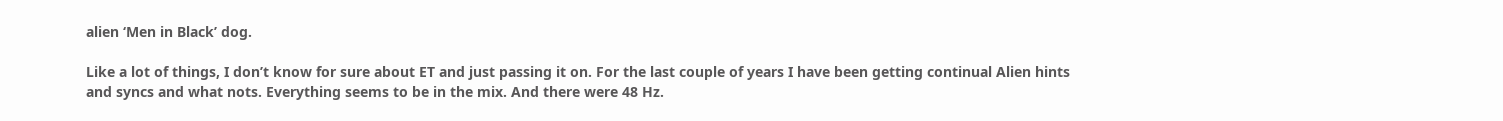alien ‘Men in Black’ dog.

Like a lot of things, I don’t know for sure about ET and just passing it on. For the last couple of years I have been getting continual Alien hints and syncs and what nots. Everything seems to be in the mix. And there were 48 Hz.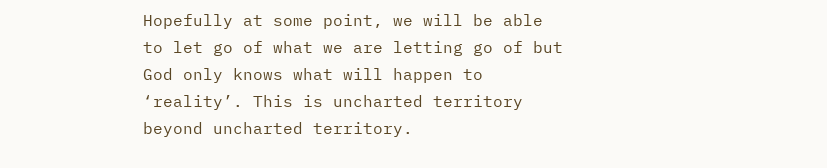Hopefully at some point, we will be able to let go of what we are letting go of but God only knows what will happen to ‘reality’. This is uncharted territory beyond uncharted territory.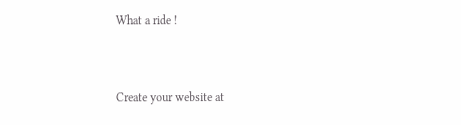What a ride !


Create your website at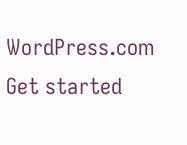WordPress.com
Get started